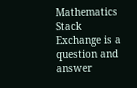Mathematics Stack Exchange is a question and answer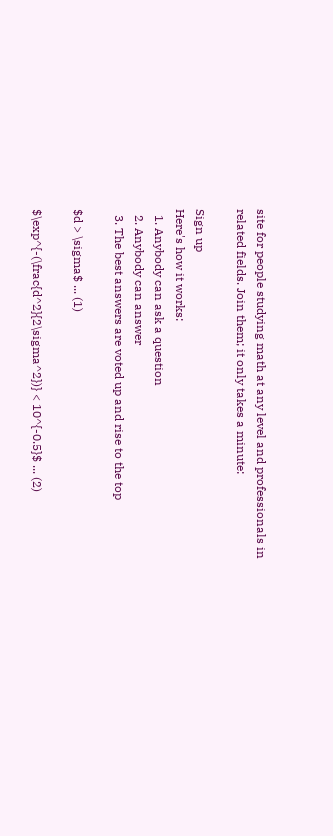site for people studying math at any level and professionals in related fields. Join them; it only takes a minute:

Sign up
Here's how it works:
  1. Anybody can ask a question
  2. Anybody can answer
  3. The best answers are voted up and rise to the top

$d > \sigma$ ... (1)

$\exp^{-(\frac{d^2}{2\sigma^2})} < 10^{-0.5}$ ... (2)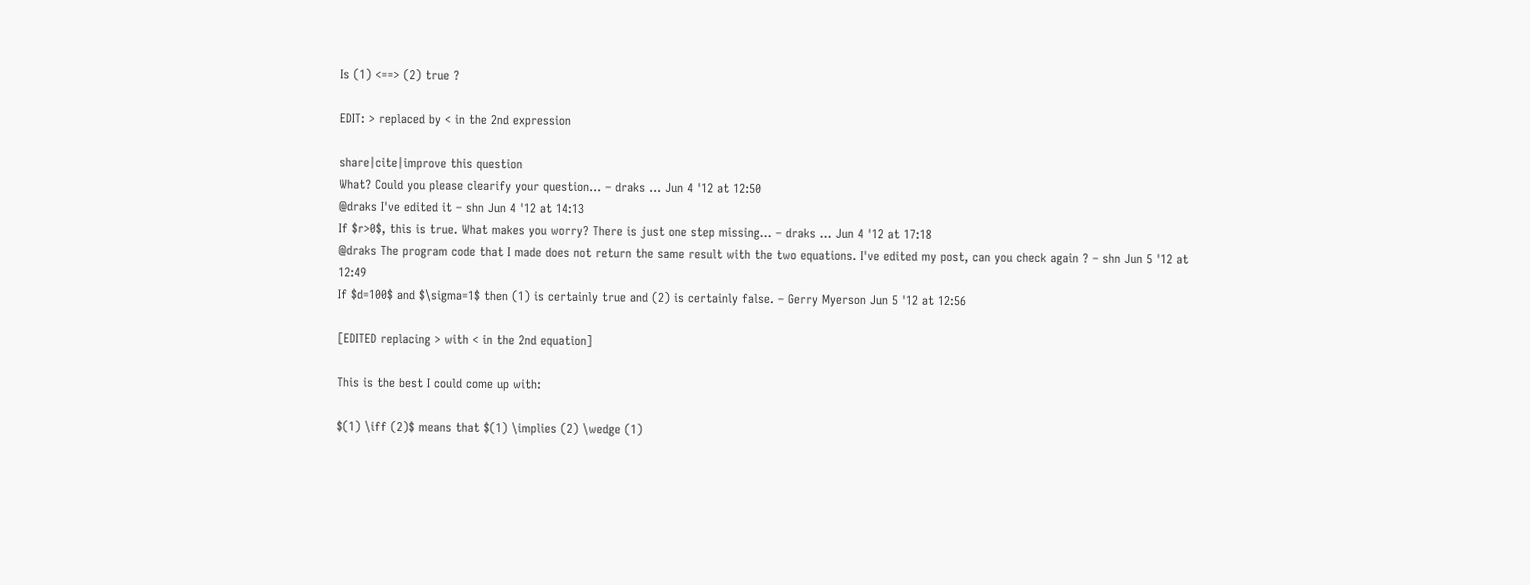Is (1) <==> (2) true ?

EDIT: > replaced by < in the 2nd expression

share|cite|improve this question
What? Could you please clearify your question... – draks ... Jun 4 '12 at 12:50
@draks I've edited it – shn Jun 4 '12 at 14:13
If $r>0$, this is true. What makes you worry? There is just one step missing... – draks ... Jun 4 '12 at 17:18
@draks The program code that I made does not return the same result with the two equations. I've edited my post, can you check again ? – shn Jun 5 '12 at 12:49
If $d=100$ and $\sigma=1$ then (1) is certainly true and (2) is certainly false. – Gerry Myerson Jun 5 '12 at 12:56

[EDITED replacing > with < in the 2nd equation]

This is the best I could come up with:

$(1) \iff (2)$ means that $(1) \implies (2) \wedge (1)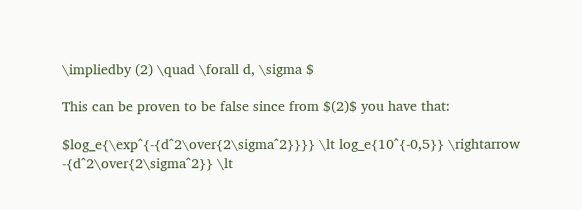\impliedby (2) \quad \forall d, \sigma $

This can be proven to be false since from $(2)$ you have that:

$log_e{\exp^{-{d^2\over{2\sigma^2}}}} \lt log_e{10^{-0,5}} \rightarrow -{d^2\over{2\sigma^2}} \lt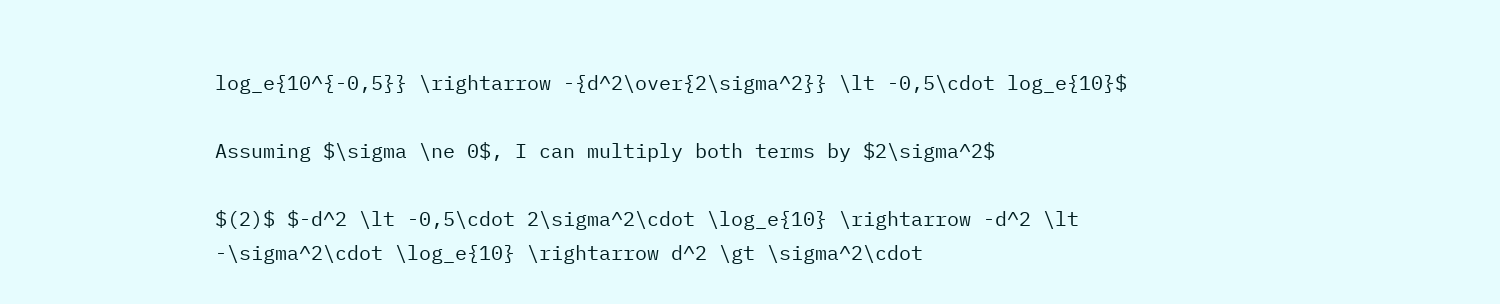log_e{10^{-0,5}} \rightarrow -{d^2\over{2\sigma^2}} \lt -0,5\cdot log_e{10}$

Assuming $\sigma \ne 0$, I can multiply both terms by $2\sigma^2$

$(2)$ $-d^2 \lt -0,5\cdot 2\sigma^2\cdot \log_e{10} \rightarrow -d^2 \lt -\sigma^2\cdot \log_e{10} \rightarrow d^2 \gt \sigma^2\cdot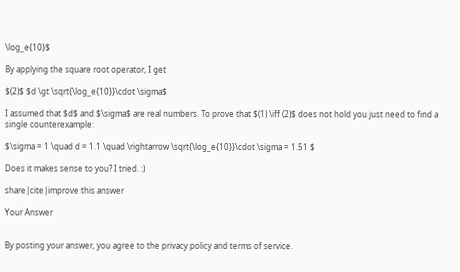\log_e{10}$

By applying the square root operator, I get

$(2)$ $d \gt \sqrt{\log_e{10}}\cdot \sigma$

I assumed that $d$ and $\sigma$ are real numbers. To prove that $(1) \iff (2)$ does not hold you just need to find a single counterexample:

$\sigma = 1 \quad d = 1.1 \quad \rightarrow \sqrt{\log_e{10}}\cdot \sigma = 1.51 $

Does it makes sense to you? I tried. :)

share|cite|improve this answer

Your Answer


By posting your answer, you agree to the privacy policy and terms of service.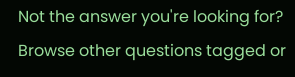Not the answer you're looking for? Browse other questions tagged or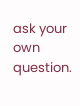ask your own question.